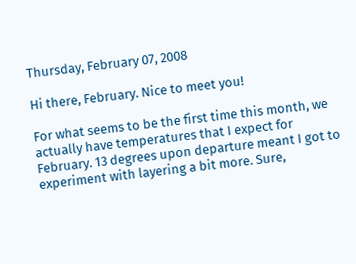Thursday, February 07, 2008

Hi there, February. Nice to meet you!

For what seems to be the first time this month, we actually have temperatures that I expect for February. 13 degrees upon departure meant I got to experiment with layering a bit more. Sure,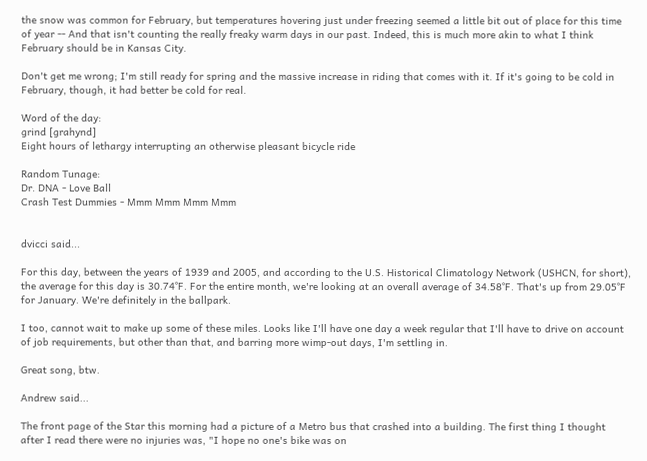the snow was common for February, but temperatures hovering just under freezing seemed a little bit out of place for this time of year -- And that isn't counting the really freaky warm days in our past. Indeed, this is much more akin to what I think February should be in Kansas City.

Don't get me wrong; I'm still ready for spring and the massive increase in riding that comes with it. If it's going to be cold in February, though, it had better be cold for real.

Word of the day:
grind [grahynd]
Eight hours of lethargy interrupting an otherwise pleasant bicycle ride

Random Tunage:
Dr. DNA - Love Ball
Crash Test Dummies - Mmm Mmm Mmm Mmm


dvicci said...

For this day, between the years of 1939 and 2005, and according to the U.S. Historical Climatology Network (USHCN, for short), the average for this day is 30.74°F. For the entire month, we're looking at an overall average of 34.58°F. That's up from 29.05°F for January. We're definitely in the ballpark.

I too, cannot wait to make up some of these miles. Looks like I'll have one day a week regular that I'll have to drive on account of job requirements, but other than that, and barring more wimp-out days, I'm settling in.

Great song, btw.

Andrew said...

The front page of the Star this morning had a picture of a Metro bus that crashed into a building. The first thing I thought after I read there were no injuries was, "I hope no one's bike was on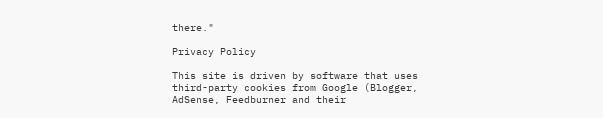there."

Privacy Policy

This site is driven by software that uses third-party cookies from Google (Blogger, AdSense, Feedburner and their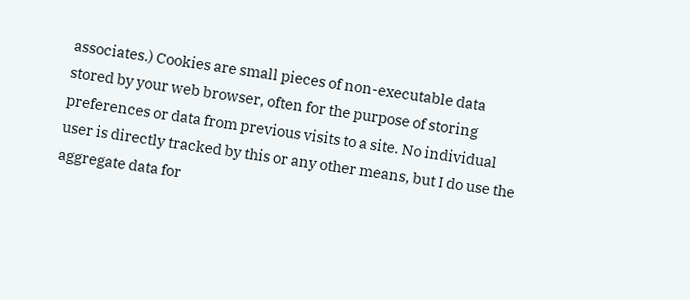associates.) Cookies are small pieces of non-executable data stored by your web browser, often for the purpose of storing preferences or data from previous visits to a site. No individual user is directly tracked by this or any other means, but I do use the aggregate data for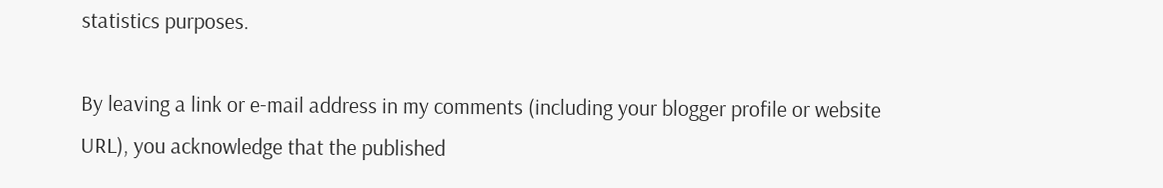statistics purposes.

By leaving a link or e-mail address in my comments (including your blogger profile or website URL), you acknowledge that the published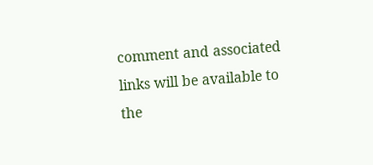comment and associated links will be available to the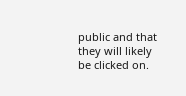public and that they will likely be clicked on.